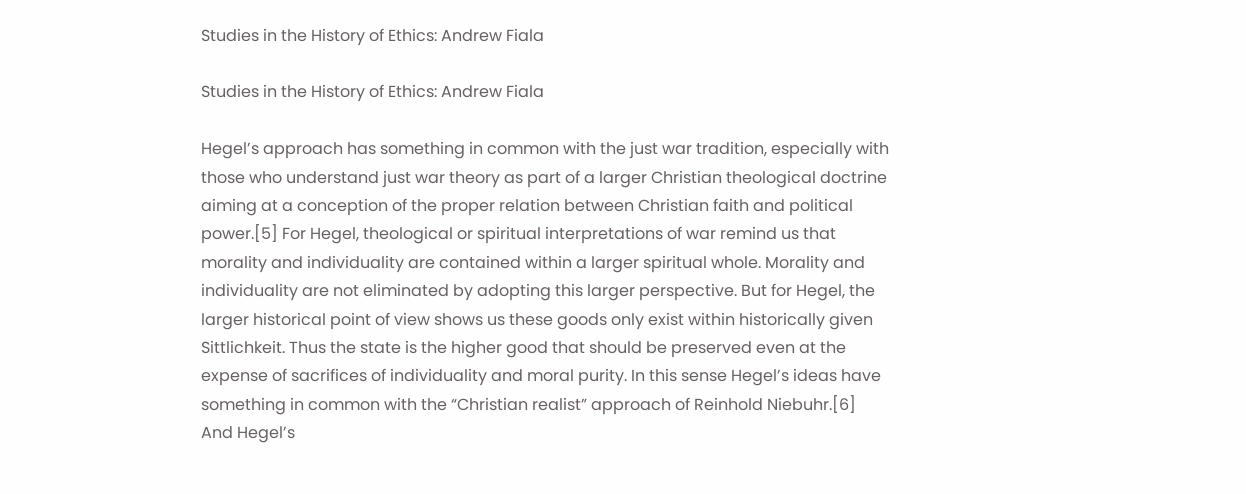Studies in the History of Ethics: Andrew Fiala

Studies in the History of Ethics: Andrew Fiala

Hegel’s approach has something in common with the just war tradition, especially with those who understand just war theory as part of a larger Christian theological doctrine aiming at a conception of the proper relation between Christian faith and political power.[5] For Hegel, theological or spiritual interpretations of war remind us that morality and individuality are contained within a larger spiritual whole. Morality and individuality are not eliminated by adopting this larger perspective. But for Hegel, the larger historical point of view shows us these goods only exist within historically given Sittlichkeit. Thus the state is the higher good that should be preserved even at the expense of sacrifices of individuality and moral purity. In this sense Hegel’s ideas have something in common with the “Christian realist” approach of Reinhold Niebuhr.[6] And Hegel’s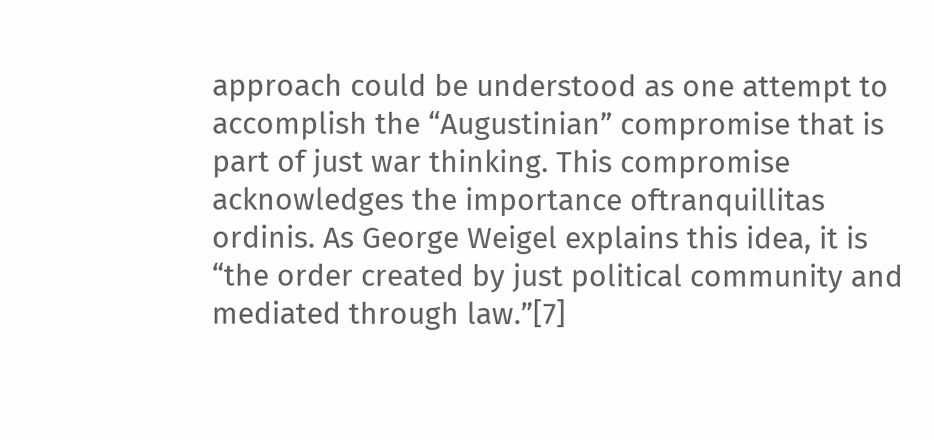approach could be understood as one attempt to accomplish the “Augustinian” compromise that is part of just war thinking. This compromise acknowledges the importance oftranquillitas ordinis. As George Weigel explains this idea, it is “the order created by just political community and mediated through law.”[7]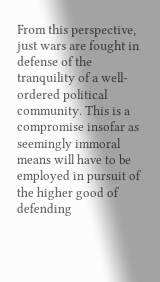From this perspective, just wars are fought in defense of the tranquility of a well-ordered political community. This is a compromise insofar as seemingly immoral means will have to be employed in pursuit of the higher good of defending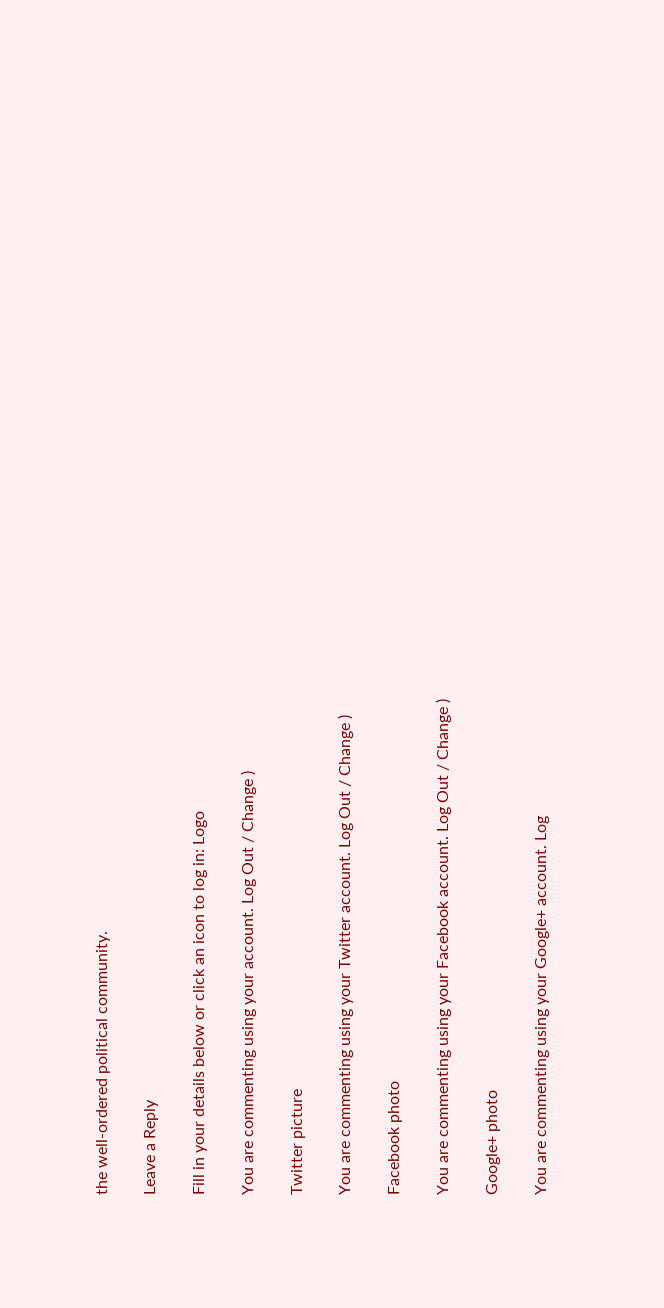the well-ordered political community.

Leave a Reply

Fill in your details below or click an icon to log in: Logo

You are commenting using your account. Log Out / Change )

Twitter picture

You are commenting using your Twitter account. Log Out / Change )

Facebook photo

You are commenting using your Facebook account. Log Out / Change )

Google+ photo

You are commenting using your Google+ account. Log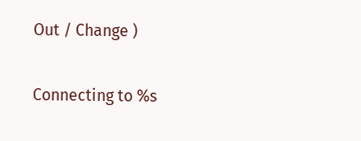Out / Change )

Connecting to %s